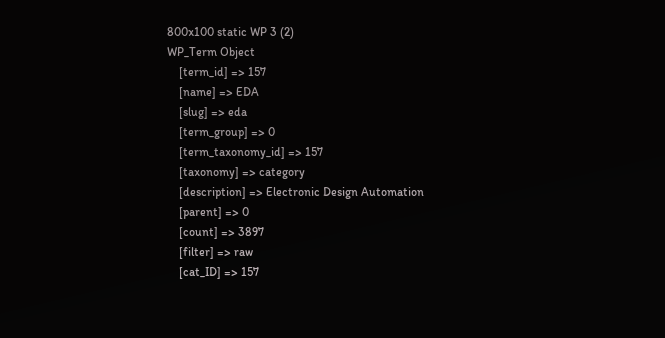800x100 static WP 3 (2)
WP_Term Object
    [term_id] => 157
    [name] => EDA
    [slug] => eda
    [term_group] => 0
    [term_taxonomy_id] => 157
    [taxonomy] => category
    [description] => Electronic Design Automation
    [parent] => 0
    [count] => 3897
    [filter] => raw
    [cat_ID] => 157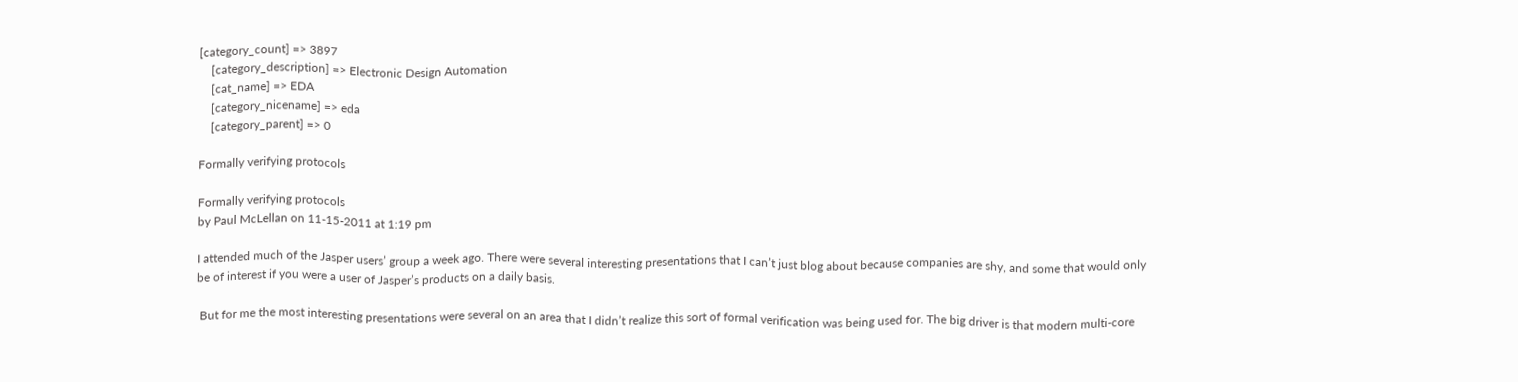[category_count] => 3897
    [category_description] => Electronic Design Automation
    [cat_name] => EDA
    [category_nicename] => eda
    [category_parent] => 0

Formally verifying protocols

Formally verifying protocols
by Paul McLellan on 11-15-2011 at 1:19 pm

I attended much of the Jasper users’ group a week ago. There were several interesting presentations that I can’t just blog about because companies are shy, and some that would only be of interest if you were a user of Jasper’s products on a daily basis.

 But for me the most interesting presentations were several on an area that I didn’t realize this sort of formal verification was being used for. The big driver is that modern multi-core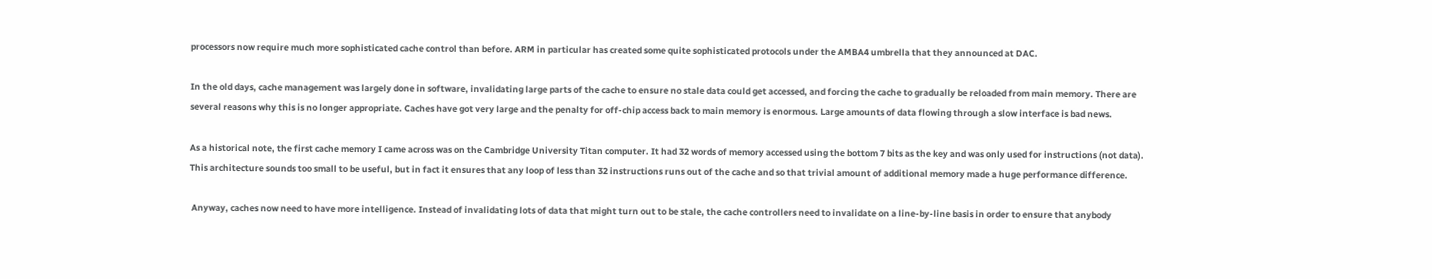processors now require much more sophisticated cache control than before. ARM in particular has created some quite sophisticated protocols under the AMBA4 umbrella that they announced at DAC.

In the old days, cache management was largely done in software, invalidating large parts of the cache to ensure no stale data could get accessed, and forcing the cache to gradually be reloaded from main memory. There are several reasons why this is no longer appropriate. Caches have got very large and the penalty for off-chip access back to main memory is enormous. Large amounts of data flowing through a slow interface is bad news.

As a historical note, the first cache memory I came across was on the Cambridge University Titan computer. It had 32 words of memory accessed using the bottom 7 bits as the key and was only used for instructions (not data). This architecture sounds too small to be useful, but in fact it ensures that any loop of less than 32 instructions runs out of the cache and so that trivial amount of additional memory made a huge performance difference.

 Anyway, caches now need to have more intelligence. Instead of invalidating lots of data that might turn out to be stale, the cache controllers need to invalidate on a line-by-line basis in order to ensure that anybody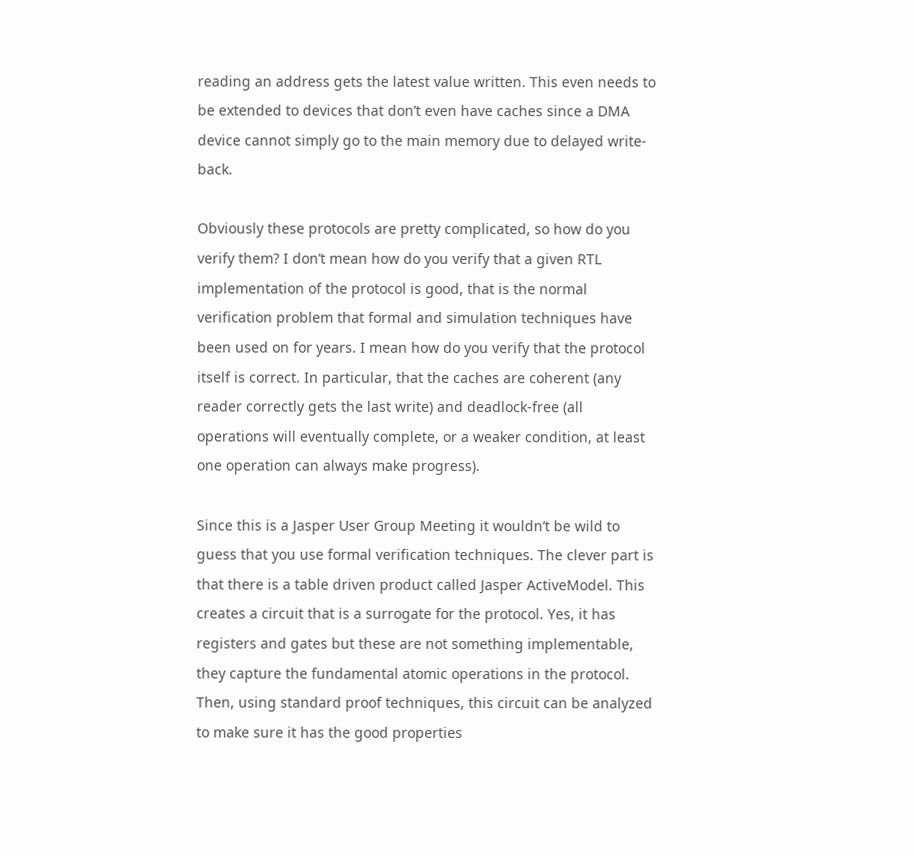reading an address gets the latest value written. This even needs to be extended to devices that don’t even have caches since a DMA device cannot simply go to the main memory due to delayed write-back.

Obviously these protocols are pretty complicated, so how do you verify them? I don’t mean how do you verify that a given RTL implementation of the protocol is good, that is the normal verification problem that formal and simulation techniques have been used on for years. I mean how do you verify that the protocol itself is correct. In particular, that the caches are coherent (any reader correctly gets the last write) and deadlock-free (all operations will eventually complete, or a weaker condition, at least one operation can always make progress).

Since this is a Jasper User Group Meeting it wouldn’t be wild to guess that you use formal verification techniques. The clever part is that there is a table driven product called Jasper ActiveModel. This creates a circuit that is a surrogate for the protocol. Yes, it has registers and gates but these are not something implementable, they capture the fundamental atomic operations in the protocol. Then, using standard proof techniques, this circuit can be analyzed to make sure it has the good properties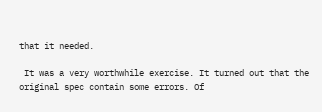that it needed.

 It was a very worthwhile exercise. It turned out that the original spec contain some errors. Of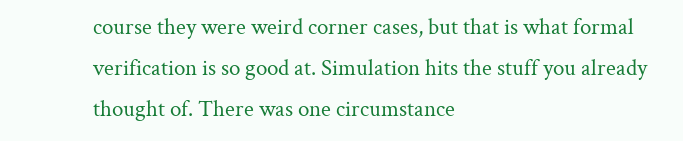course they were weird corner cases, but that is what formal verification is so good at. Simulation hits the stuff you already thought of. There was one circumstance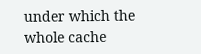under which the whole cache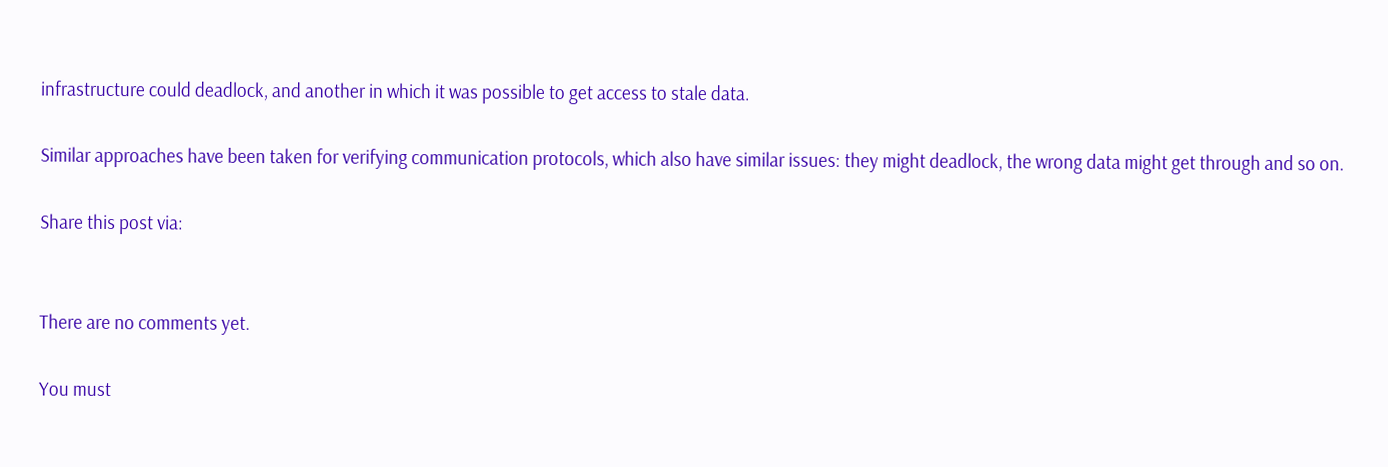infrastructure could deadlock, and another in which it was possible to get access to stale data.

Similar approaches have been taken for verifying communication protocols, which also have similar issues: they might deadlock, the wrong data might get through and so on.

Share this post via:


There are no comments yet.

You must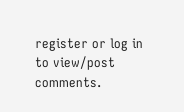register or log in to view/post comments.